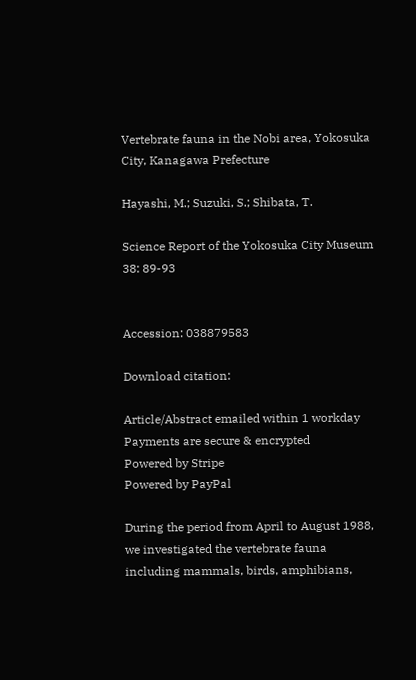Vertebrate fauna in the Nobi area, Yokosuka City, Kanagawa Prefecture

Hayashi, M.; Suzuki, S.; Shibata, T.

Science Report of the Yokosuka City Museum 38: 89-93


Accession: 038879583

Download citation:

Article/Abstract emailed within 1 workday
Payments are secure & encrypted
Powered by Stripe
Powered by PayPal

During the period from April to August 1988, we investigated the vertebrate fauna including mammals, birds, amphibians,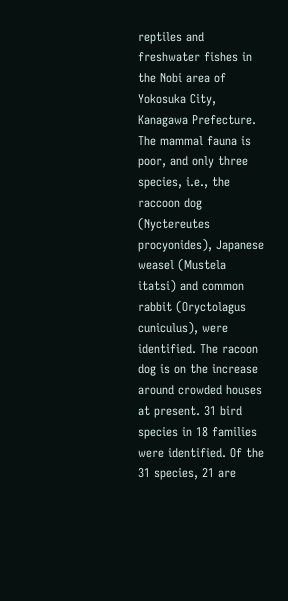reptiles and freshwater fishes in the Nobi area of Yokosuka City, Kanagawa Prefecture. The mammal fauna is poor, and only three species, i.e., the raccoon dog (Nyctereutes procyonides), Japanese weasel (Mustela itatsi) and common rabbit (Oryctolagus cuniculus), were identified. The racoon dog is on the increase around crowded houses at present. 31 bird species in 18 families were identified. Of the 31 species, 21 are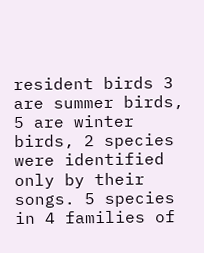resident birds 3 are summer birds, 5 are winter birds, 2 species were identified only by their songs. 5 species in 4 families of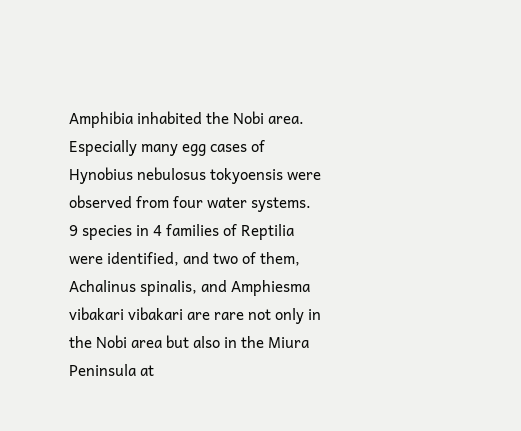Amphibia inhabited the Nobi area. Especially many egg cases of Hynobius nebulosus tokyoensis were observed from four water systems. 9 species in 4 families of Reptilia were identified, and two of them, Achalinus spinalis, and Amphiesma vibakari vibakari are rare not only in the Nobi area but also in the Miura Peninsula at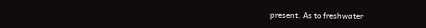present. As to freshwater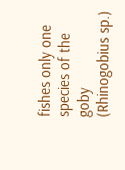fishes only one species of the goby (Rhinogobius sp.)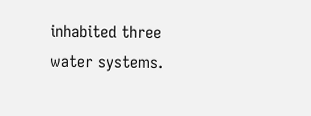inhabited three water systems.